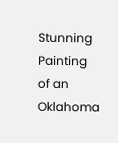Stunning Painting of an Oklahoma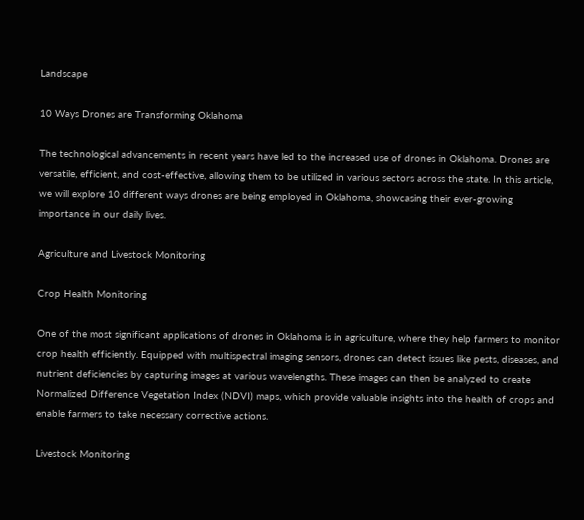Landscape

10 Ways Drones are Transforming Oklahoma

The technological advancements in recent years have led to the increased use of drones in Oklahoma. Drones are versatile, efficient, and cost-effective, allowing them to be utilized in various sectors across the state. In this article, we will explore 10 different ways drones are being employed in Oklahoma, showcasing their ever-growing importance in our daily lives.

Agriculture and Livestock Monitoring

Crop Health Monitoring

One of the most significant applications of drones in Oklahoma is in agriculture, where they help farmers to monitor crop health efficiently. Equipped with multispectral imaging sensors, drones can detect issues like pests, diseases, and nutrient deficiencies by capturing images at various wavelengths. These images can then be analyzed to create Normalized Difference Vegetation Index (NDVI) maps, which provide valuable insights into the health of crops and enable farmers to take necessary corrective actions.

Livestock Monitoring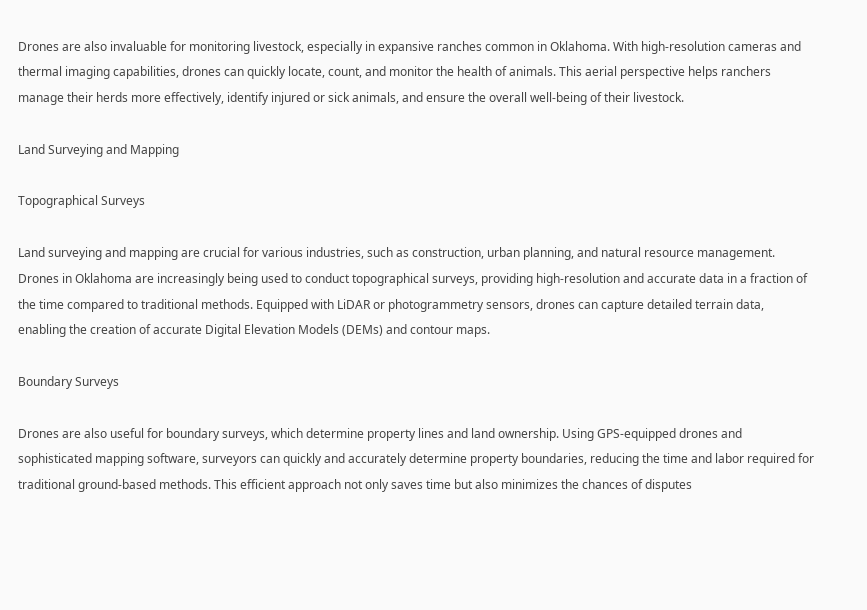Drones are also invaluable for monitoring livestock, especially in expansive ranches common in Oklahoma. With high-resolution cameras and thermal imaging capabilities, drones can quickly locate, count, and monitor the health of animals. This aerial perspective helps ranchers manage their herds more effectively, identify injured or sick animals, and ensure the overall well-being of their livestock.

Land Surveying and Mapping

Topographical Surveys

Land surveying and mapping are crucial for various industries, such as construction, urban planning, and natural resource management. Drones in Oklahoma are increasingly being used to conduct topographical surveys, providing high-resolution and accurate data in a fraction of the time compared to traditional methods. Equipped with LiDAR or photogrammetry sensors, drones can capture detailed terrain data, enabling the creation of accurate Digital Elevation Models (DEMs) and contour maps.

Boundary Surveys

Drones are also useful for boundary surveys, which determine property lines and land ownership. Using GPS-equipped drones and sophisticated mapping software, surveyors can quickly and accurately determine property boundaries, reducing the time and labor required for traditional ground-based methods. This efficient approach not only saves time but also minimizes the chances of disputes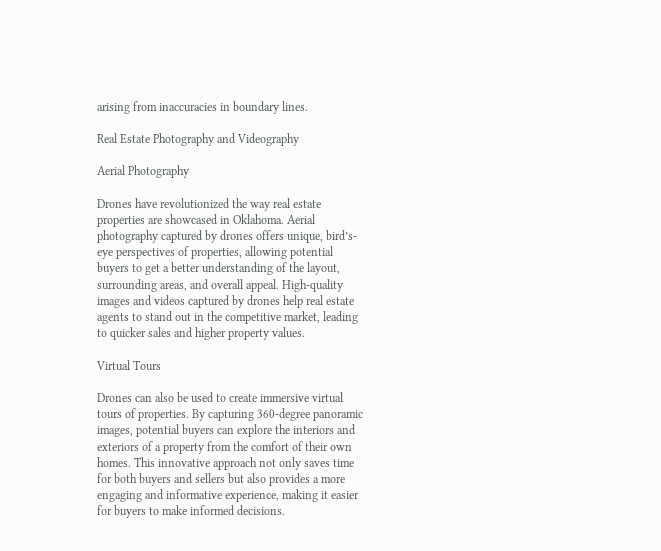arising from inaccuracies in boundary lines.

Real Estate Photography and Videography

Aerial Photography

Drones have revolutionized the way real estate properties are showcased in Oklahoma. Aerial photography captured by drones offers unique, bird’s-eye perspectives of properties, allowing potential buyers to get a better understanding of the layout, surrounding areas, and overall appeal. High-quality images and videos captured by drones help real estate agents to stand out in the competitive market, leading to quicker sales and higher property values.

Virtual Tours

Drones can also be used to create immersive virtual tours of properties. By capturing 360-degree panoramic images, potential buyers can explore the interiors and exteriors of a property from the comfort of their own homes. This innovative approach not only saves time for both buyers and sellers but also provides a more engaging and informative experience, making it easier for buyers to make informed decisions.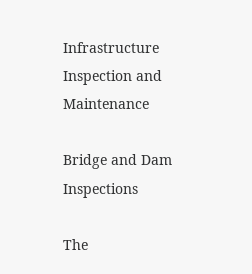Infrastructure Inspection and Maintenance

Bridge and Dam Inspections

The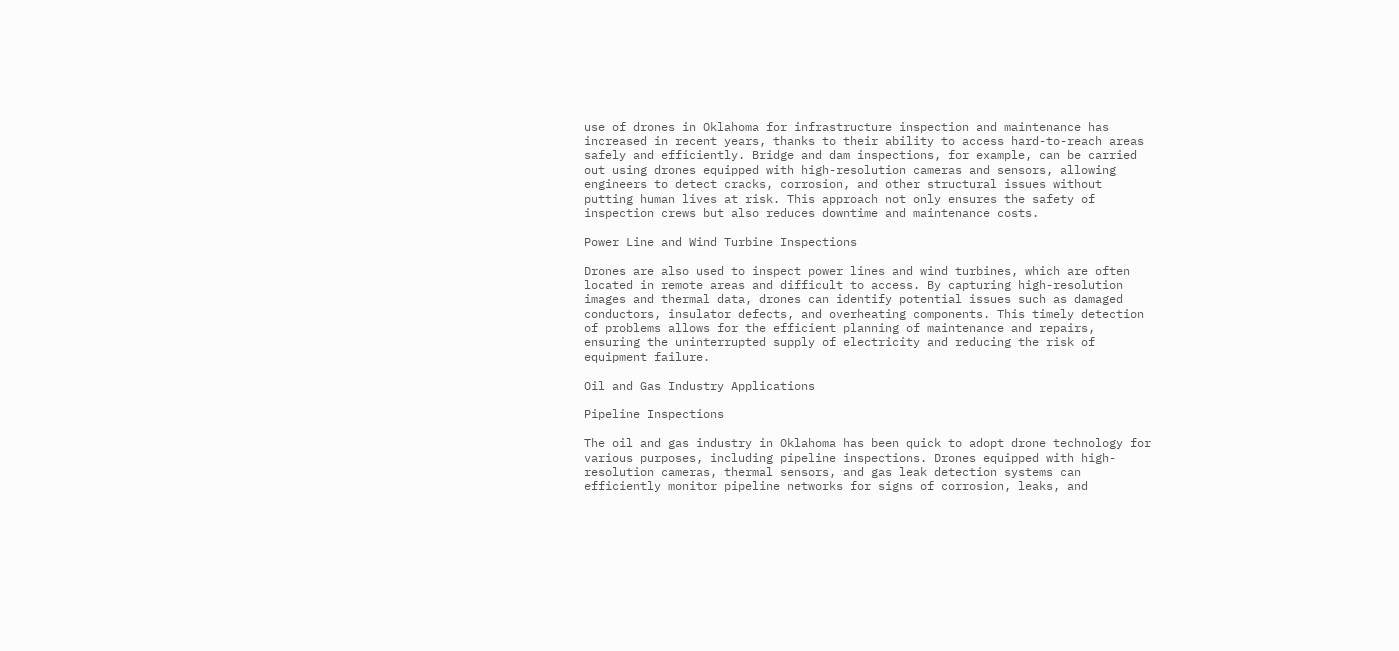use of drones in Oklahoma for infrastructure inspection and maintenance has increased in recent years, thanks to their ability to access hard-to-reach areas safely and efficiently. Bridge and dam inspections, for example, can be carried out using drones equipped with high-resolution cameras and sensors, allowing engineers to detect cracks, corrosion, and other structural issues without putting human lives at risk. This approach not only ensures the safety of inspection crews but also reduces downtime and maintenance costs.

Power Line and Wind Turbine Inspections

Drones are also used to inspect power lines and wind turbines, which are often located in remote areas and difficult to access. By capturing high-resolution images and thermal data, drones can identify potential issues such as damaged conductors, insulator defects, and overheating components. This timely detection of problems allows for the efficient planning of maintenance and repairs, ensuring the uninterrupted supply of electricity and reducing the risk of equipment failure.

Oil and Gas Industry Applications

Pipeline Inspections

The oil and gas industry in Oklahoma has been quick to adopt drone technology for various purposes, including pipeline inspections. Drones equipped with high-resolution cameras, thermal sensors, and gas leak detection systems can efficiently monitor pipeline networks for signs of corrosion, leaks, and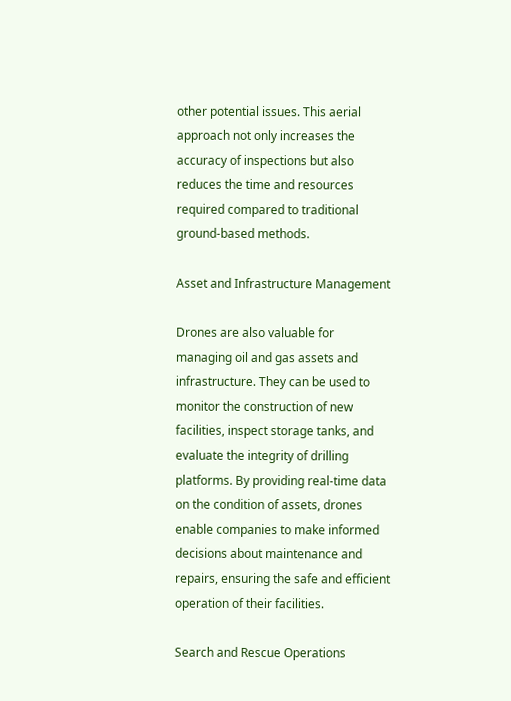other potential issues. This aerial approach not only increases the accuracy of inspections but also reduces the time and resources required compared to traditional ground-based methods.

Asset and Infrastructure Management

Drones are also valuable for managing oil and gas assets and infrastructure. They can be used to monitor the construction of new facilities, inspect storage tanks, and evaluate the integrity of drilling platforms. By providing real-time data on the condition of assets, drones enable companies to make informed decisions about maintenance and repairs, ensuring the safe and efficient operation of their facilities.

Search and Rescue Operations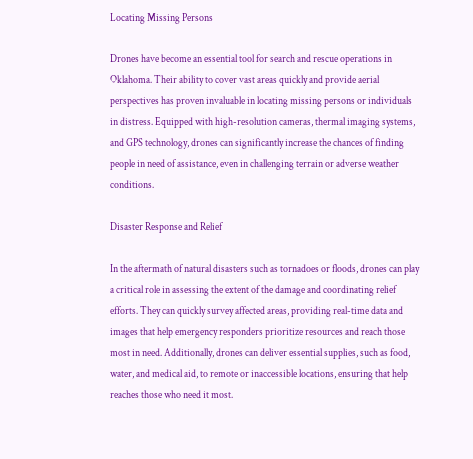Locating Missing Persons

Drones have become an essential tool for search and rescue operations in Oklahoma. Their ability to cover vast areas quickly and provide aerial perspectives has proven invaluable in locating missing persons or individuals in distress. Equipped with high-resolution cameras, thermal imaging systems, and GPS technology, drones can significantly increase the chances of finding people in need of assistance, even in challenging terrain or adverse weather conditions.

Disaster Response and Relief

In the aftermath of natural disasters such as tornadoes or floods, drones can play a critical role in assessing the extent of the damage and coordinating relief efforts. They can quickly survey affected areas, providing real-time data and images that help emergency responders prioritize resources and reach those most in need. Additionally, drones can deliver essential supplies, such as food, water, and medical aid, to remote or inaccessible locations, ensuring that help reaches those who need it most.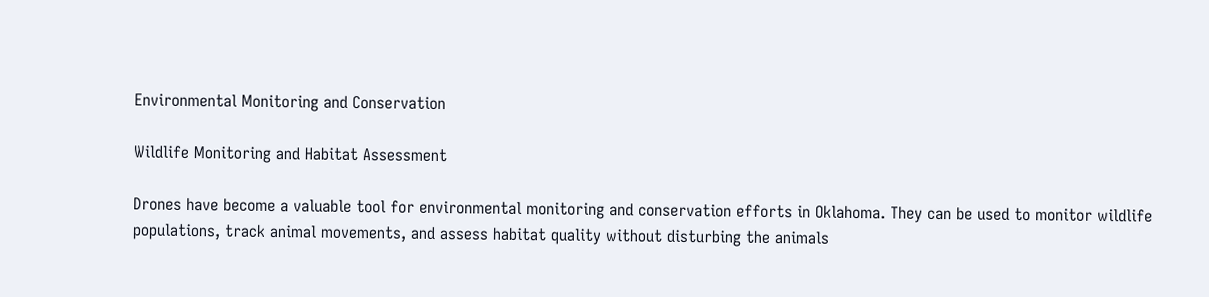Environmental Monitoring and Conservation

Wildlife Monitoring and Habitat Assessment

Drones have become a valuable tool for environmental monitoring and conservation efforts in Oklahoma. They can be used to monitor wildlife populations, track animal movements, and assess habitat quality without disturbing the animals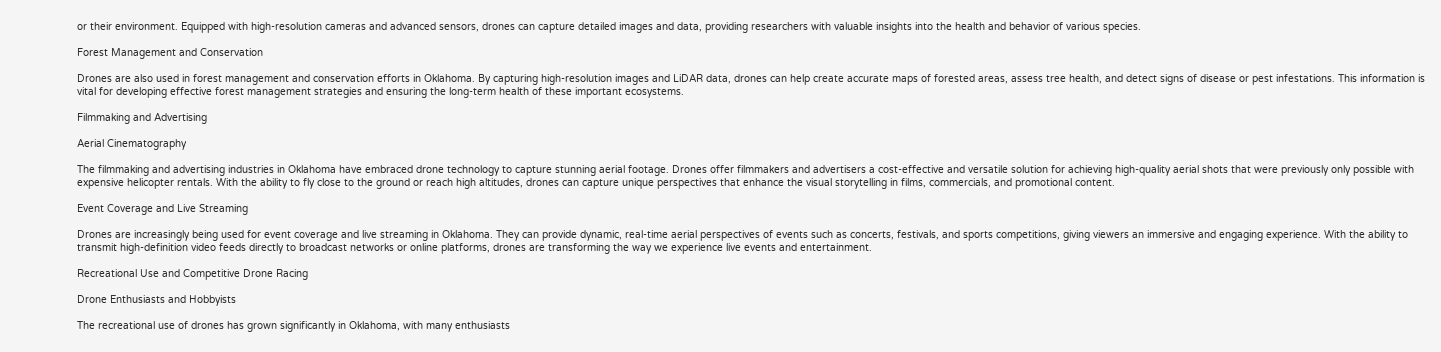or their environment. Equipped with high-resolution cameras and advanced sensors, drones can capture detailed images and data, providing researchers with valuable insights into the health and behavior of various species.

Forest Management and Conservation

Drones are also used in forest management and conservation efforts in Oklahoma. By capturing high-resolution images and LiDAR data, drones can help create accurate maps of forested areas, assess tree health, and detect signs of disease or pest infestations. This information is vital for developing effective forest management strategies and ensuring the long-term health of these important ecosystems.

Filmmaking and Advertising

Aerial Cinematography

The filmmaking and advertising industries in Oklahoma have embraced drone technology to capture stunning aerial footage. Drones offer filmmakers and advertisers a cost-effective and versatile solution for achieving high-quality aerial shots that were previously only possible with expensive helicopter rentals. With the ability to fly close to the ground or reach high altitudes, drones can capture unique perspectives that enhance the visual storytelling in films, commercials, and promotional content.

Event Coverage and Live Streaming

Drones are increasingly being used for event coverage and live streaming in Oklahoma. They can provide dynamic, real-time aerial perspectives of events such as concerts, festivals, and sports competitions, giving viewers an immersive and engaging experience. With the ability to transmit high-definition video feeds directly to broadcast networks or online platforms, drones are transforming the way we experience live events and entertainment.

Recreational Use and Competitive Drone Racing

Drone Enthusiasts and Hobbyists

The recreational use of drones has grown significantly in Oklahoma, with many enthusiasts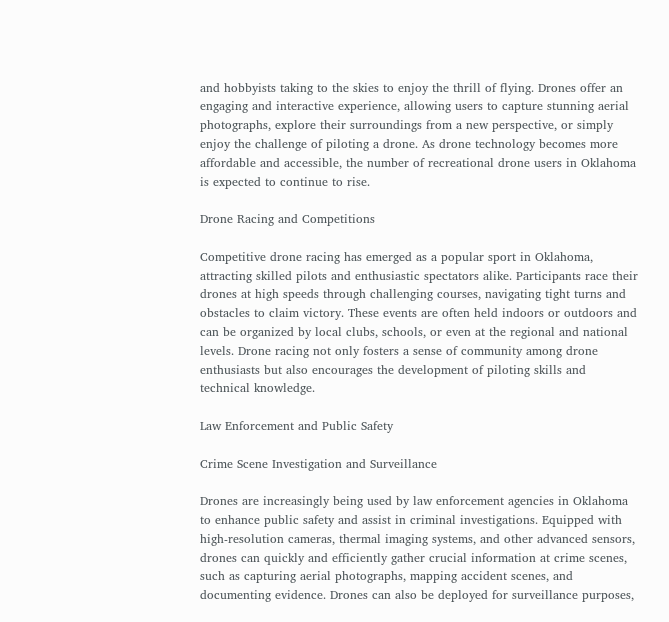and hobbyists taking to the skies to enjoy the thrill of flying. Drones offer an engaging and interactive experience, allowing users to capture stunning aerial photographs, explore their surroundings from a new perspective, or simply enjoy the challenge of piloting a drone. As drone technology becomes more affordable and accessible, the number of recreational drone users in Oklahoma is expected to continue to rise.

Drone Racing and Competitions

Competitive drone racing has emerged as a popular sport in Oklahoma, attracting skilled pilots and enthusiastic spectators alike. Participants race their drones at high speeds through challenging courses, navigating tight turns and obstacles to claim victory. These events are often held indoors or outdoors and can be organized by local clubs, schools, or even at the regional and national levels. Drone racing not only fosters a sense of community among drone enthusiasts but also encourages the development of piloting skills and technical knowledge.

Law Enforcement and Public Safety

Crime Scene Investigation and Surveillance

Drones are increasingly being used by law enforcement agencies in Oklahoma to enhance public safety and assist in criminal investigations. Equipped with high-resolution cameras, thermal imaging systems, and other advanced sensors, drones can quickly and efficiently gather crucial information at crime scenes, such as capturing aerial photographs, mapping accident scenes, and documenting evidence. Drones can also be deployed for surveillance purposes,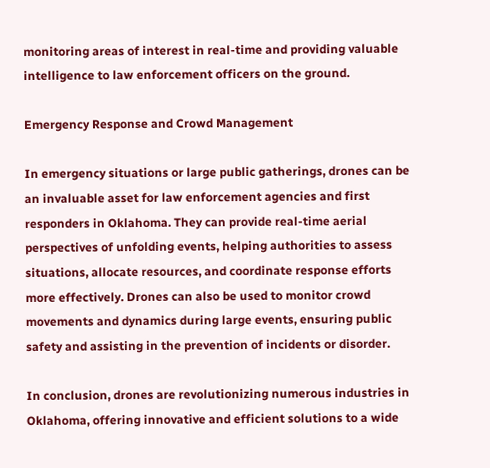monitoring areas of interest in real-time and providing valuable intelligence to law enforcement officers on the ground.

Emergency Response and Crowd Management

In emergency situations or large public gatherings, drones can be an invaluable asset for law enforcement agencies and first responders in Oklahoma. They can provide real-time aerial perspectives of unfolding events, helping authorities to assess situations, allocate resources, and coordinate response efforts more effectively. Drones can also be used to monitor crowd movements and dynamics during large events, ensuring public safety and assisting in the prevention of incidents or disorder.

In conclusion, drones are revolutionizing numerous industries in Oklahoma, offering innovative and efficient solutions to a wide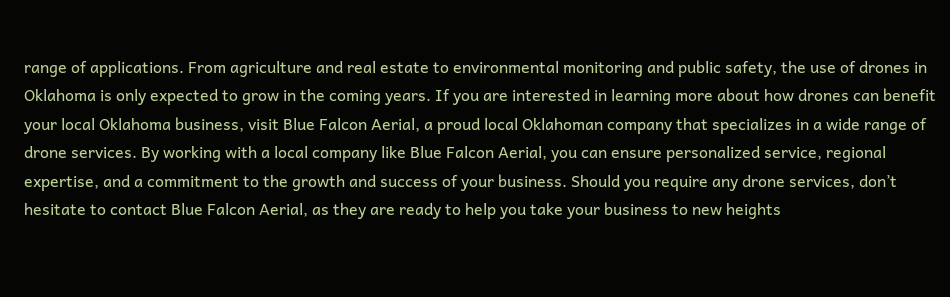range of applications. From agriculture and real estate to environmental monitoring and public safety, the use of drones in Oklahoma is only expected to grow in the coming years. If you are interested in learning more about how drones can benefit your local Oklahoma business, visit Blue Falcon Aerial, a proud local Oklahoman company that specializes in a wide range of drone services. By working with a local company like Blue Falcon Aerial, you can ensure personalized service, regional expertise, and a commitment to the growth and success of your business. Should you require any drone services, don’t hesitate to contact Blue Falcon Aerial, as they are ready to help you take your business to new heights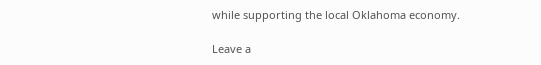while supporting the local Oklahoma economy.

Leave a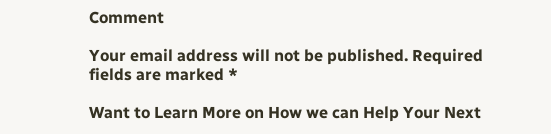Comment

Your email address will not be published. Required fields are marked *

Want to Learn More on How we can Help Your Next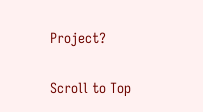Project?

Scroll to Top